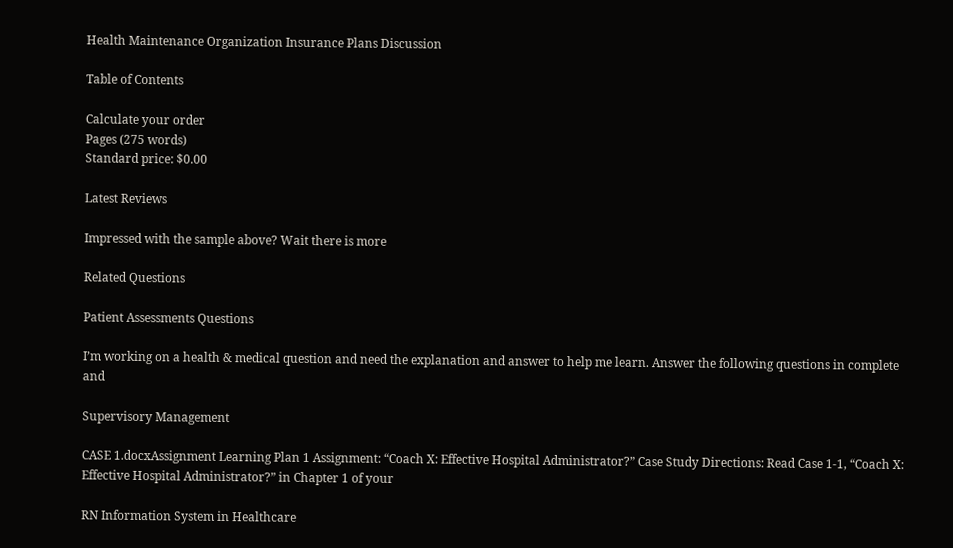Health Maintenance Organization Insurance Plans Discussion

Table of Contents

Calculate your order
Pages (275 words)
Standard price: $0.00

Latest Reviews

Impressed with the sample above? Wait there is more

Related Questions

Patient Assessments Questions

I’m working on a health & medical question and need the explanation and answer to help me learn. Answer the following questions in complete and

Supervisory Management

CASE 1.docxAssignment Learning Plan 1 Assignment: “Coach X: Effective Hospital Administrator?” Case Study Directions: Read Case 1-1, “Coach X: Effective Hospital Administrator?” in Chapter 1 of your

RN Information System in Healthcare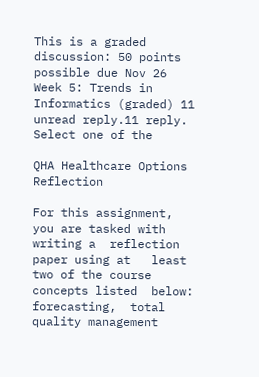This is a graded discussion: 50 points possible due Nov 26 Week 5: Trends in Informatics (graded) 11 unread reply.11 reply. Select one of the

QHA Healthcare Options Reflection

For this assignment, you are tasked with writing a  reflection paper using at   least two of the course concepts listed  below:    forecasting,  total quality management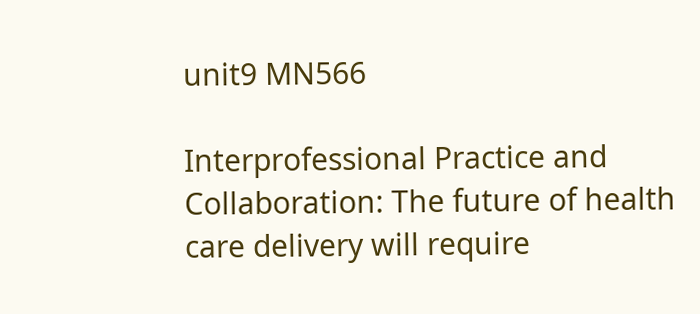unit9 MN566

Interprofessional Practice and Collaboration: The future of health care delivery will require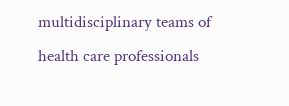multidisciplinary teams of health care professionals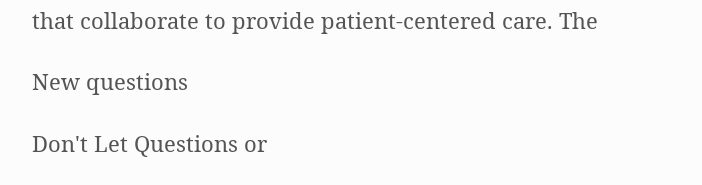that collaborate to provide patient-centered care. The

New questions

Don't Let Questions or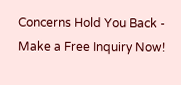Concerns Hold You Back - Make a Free Inquiry Now!